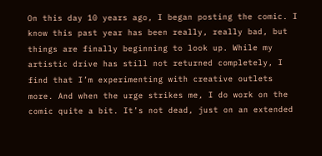On this day 10 years ago, I began posting the comic. I know this past year has been really, really bad, but things are finally beginning to look up. While my artistic drive has still not returned completely, I find that I’m experimenting with creative outlets more. And when the urge strikes me, I do work on the comic quite a bit. It’s not dead, just on an extended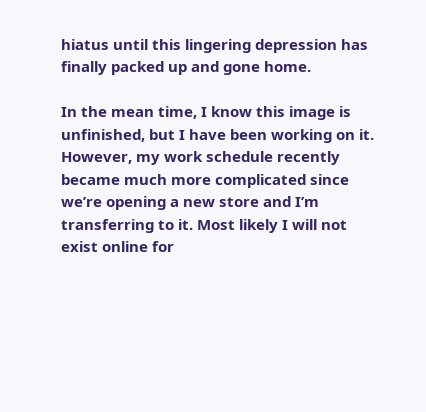hiatus until this lingering depression has finally packed up and gone home.

In the mean time, I know this image is unfinished, but I have been working on it. However, my work schedule recently became much more complicated since we’re opening a new store and I’m transferring to it. Most likely I will not exist online for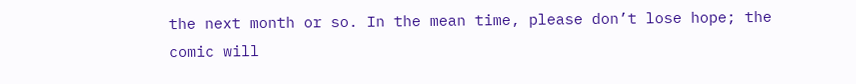the next month or so. In the mean time, please don’t lose hope; the comic will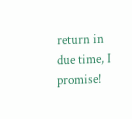return in due time, I promise!